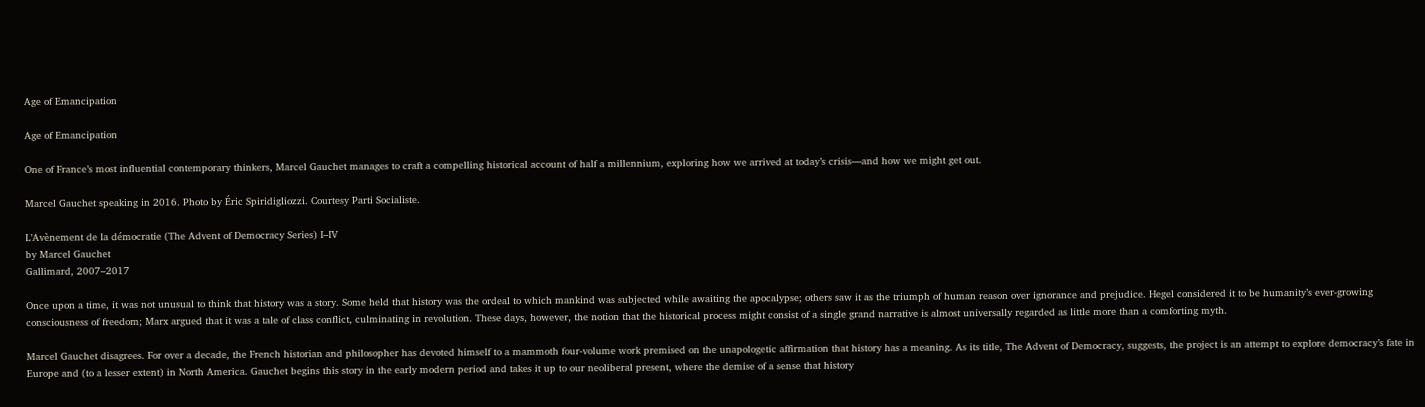Age of Emancipation

Age of Emancipation

One of France’s most influential contemporary thinkers, Marcel Gauchet manages to craft a compelling historical account of half a millennium, exploring how we arrived at today’s crisis—and how we might get out.

Marcel Gauchet speaking in 2016. Photo by Éric Spiridigliozzi. Courtesy Parti Socialiste.

L’Avènement de la démocratie (The Advent of Democracy Series) I–IV
by Marcel Gauchet
Gallimard, 2007–2017

Once upon a time, it was not unusual to think that history was a story. Some held that history was the ordeal to which mankind was subjected while awaiting the apocalypse; others saw it as the triumph of human reason over ignorance and prejudice. Hegel considered it to be humanity’s ever-growing consciousness of freedom; Marx argued that it was a tale of class conflict, culminating in revolution. These days, however, the notion that the historical process might consist of a single grand narrative is almost universally regarded as little more than a comforting myth.

Marcel Gauchet disagrees. For over a decade, the French historian and philosopher has devoted himself to a mammoth four-volume work premised on the unapologetic affirmation that history has a meaning. As its title, The Advent of Democracy, suggests, the project is an attempt to explore democracy’s fate in Europe and (to a lesser extent) in North America. Gauchet begins this story in the early modern period and takes it up to our neoliberal present, where the demise of a sense that history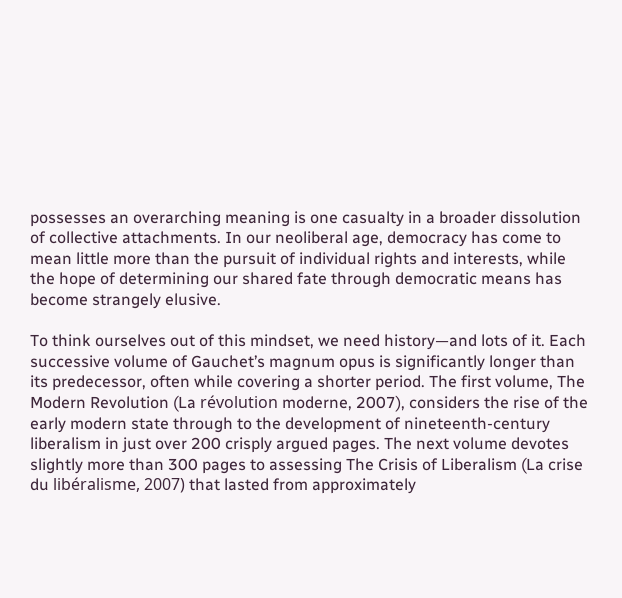possesses an overarching meaning is one casualty in a broader dissolution of collective attachments. In our neoliberal age, democracy has come to mean little more than the pursuit of individual rights and interests, while the hope of determining our shared fate through democratic means has become strangely elusive.

To think ourselves out of this mindset, we need history—and lots of it. Each successive volume of Gauchet’s magnum opus is significantly longer than its predecessor, often while covering a shorter period. The first volume, The Modern Revolution (La révolution moderne, 2007), considers the rise of the early modern state through to the development of nineteenth-century liberalism in just over 200 crisply argued pages. The next volume devotes slightly more than 300 pages to assessing The Crisis of Liberalism (La crise du libéralisme, 2007) that lasted from approximately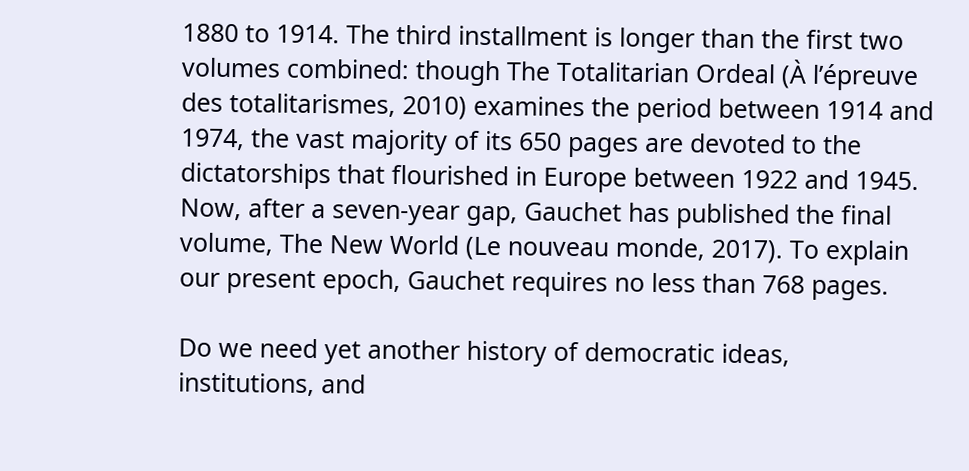1880 to 1914. The third installment is longer than the first two volumes combined: though The Totalitarian Ordeal (À l’épreuve des totalitarismes, 2010) examines the period between 1914 and 1974, the vast majority of its 650 pages are devoted to the dictatorships that flourished in Europe between 1922 and 1945. Now, after a seven-year gap, Gauchet has published the final volume, The New World (Le nouveau monde, 2017). To explain our present epoch, Gauchet requires no less than 768 pages.

Do we need yet another history of democratic ideas, institutions, and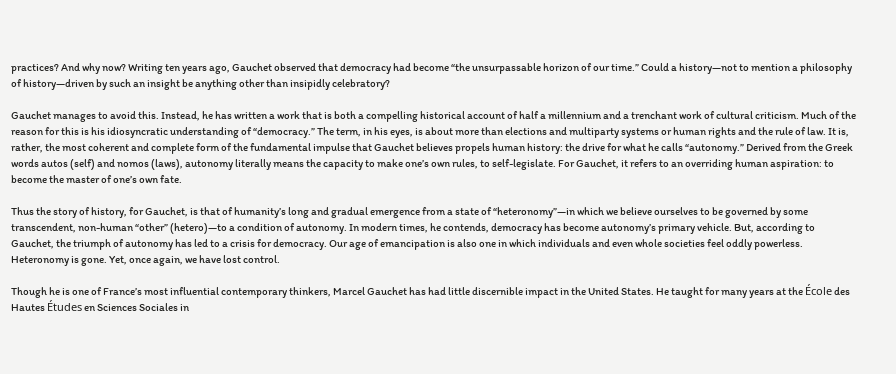practices? And why now? Writing ten years ago, Gauchet observed that democracy had become “the unsurpassable horizon of our time.” Could a history—not to mention a philosophy of history—driven by such an insight be anything other than insipidly celebratory?

Gauchet manages to avoid this. Instead, he has written a work that is both a compelling historical account of half a millennium and a trenchant work of cultural criticism. Much of the reason for this is his idiosyncratic understanding of “democracy.” The term, in his eyes, is about more than elections and multiparty systems or human rights and the rule of law. It is, rather, the most coherent and complete form of the fundamental impulse that Gauchet believes propels human history: the drive for what he calls “autonomy.” Derived from the Greek words autos (self) and nomos (laws), autonomy literally means the capacity to make one’s own rules, to self-legislate. For Gauchet, it refers to an overriding human aspiration: to become the master of one’s own fate.

Thus the story of history, for Gauchet, is that of humanity’s long and gradual emergence from a state of “heteronomy”—in which we believe ourselves to be governed by some transcendent, non-human “other” (hetero)—to a condition of autonomy. In modern times, he contends, democracy has become autonomy’s primary vehicle. But, according to Gauchet, the triumph of autonomy has led to a crisis for democracy. Our age of emancipation is also one in which individuals and even whole societies feel oddly powerless. Heteronomy is gone. Yet, once again, we have lost control.

Though he is one of France’s most influential contemporary thinkers, Marcel Gauchet has had little discernible impact in the United States. He taught for many years at the École des Hautes Études en Sciences Sociales in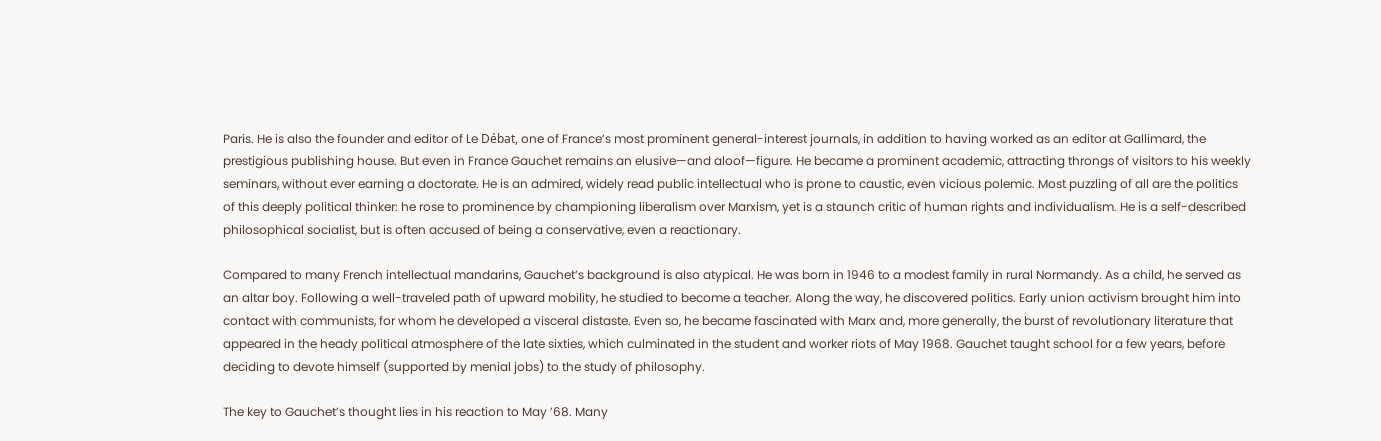Paris. He is also the founder and editor of Le Débat, one of France’s most prominent general-interest journals, in addition to having worked as an editor at Gallimard, the prestigious publishing house. But even in France Gauchet remains an elusive—and aloof—figure. He became a prominent academic, attracting throngs of visitors to his weekly seminars, without ever earning a doctorate. He is an admired, widely read public intellectual who is prone to caustic, even vicious polemic. Most puzzling of all are the politics of this deeply political thinker: he rose to prominence by championing liberalism over Marxism, yet is a staunch critic of human rights and individualism. He is a self-described philosophical socialist, but is often accused of being a conservative, even a reactionary.

Compared to many French intellectual mandarins, Gauchet’s background is also atypical. He was born in 1946 to a modest family in rural Normandy. As a child, he served as an altar boy. Following a well-traveled path of upward mobility, he studied to become a teacher. Along the way, he discovered politics. Early union activism brought him into contact with communists, for whom he developed a visceral distaste. Even so, he became fascinated with Marx and, more generally, the burst of revolutionary literature that appeared in the heady political atmosphere of the late sixties, which culminated in the student and worker riots of May 1968. Gauchet taught school for a few years, before deciding to devote himself (supported by menial jobs) to the study of philosophy.

The key to Gauchet’s thought lies in his reaction to May ’68. Many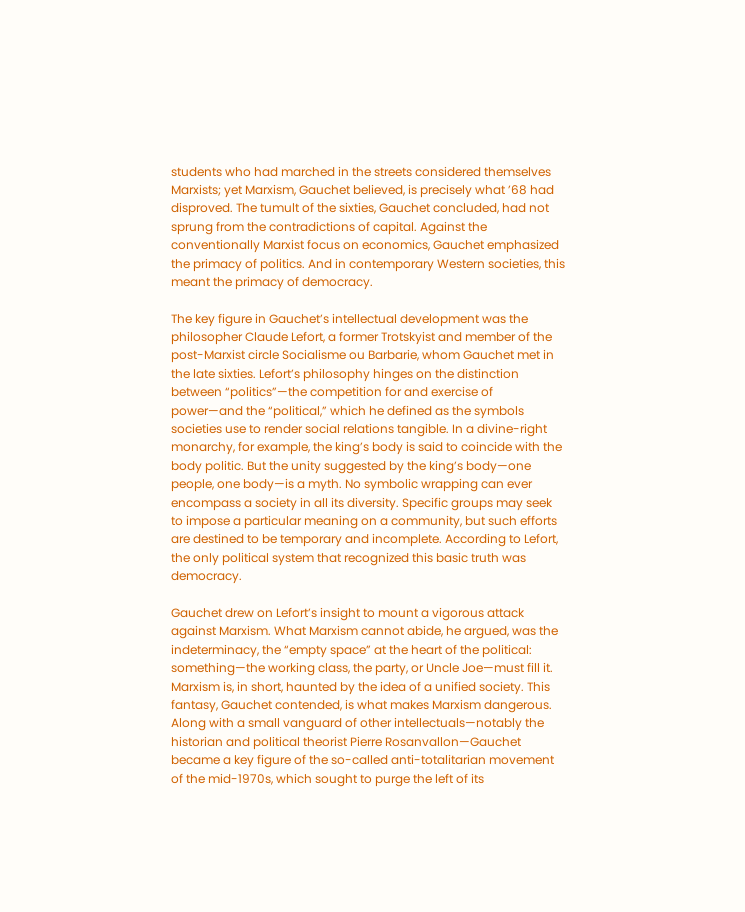students who had marched in the streets considered themselves Marxists; yet Marxism, Gauchet believed, is precisely what ’68 had disproved. The tumult of the sixties, Gauchet concluded, had not sprung from the contradictions of capital. Against the conventionally Marxist focus on economics, Gauchet emphasized the primacy of politics. And in contemporary Western societies, this meant the primacy of democracy.

The key figure in Gauchet’s intellectual development was the philosopher Claude Lefort, a former Trotskyist and member of the post-Marxist circle Socialisme ou Barbarie, whom Gauchet met in the late sixties. Lefort’s philosophy hinges on the distinction between “politics”—the competition for and exercise of power—and the “political,” which he defined as the symbols societies use to render social relations tangible. In a divine-right monarchy, for example, the king’s body is said to coincide with the body politic. But the unity suggested by the king’s body—one people, one body—is a myth. No symbolic wrapping can ever encompass a society in all its diversity. Specific groups may seek to impose a particular meaning on a community, but such efforts are destined to be temporary and incomplete. According to Lefort, the only political system that recognized this basic truth was democracy.

Gauchet drew on Lefort’s insight to mount a vigorous attack against Marxism. What Marxism cannot abide, he argued, was the indeterminacy, the “empty space” at the heart of the political: something—the working class, the party, or Uncle Joe—must fill it. Marxism is, in short, haunted by the idea of a unified society. This fantasy, Gauchet contended, is what makes Marxism dangerous. Along with a small vanguard of other intellectuals—notably the historian and political theorist Pierre Rosanvallon—Gauchet became a key figure of the so-called anti-totalitarian movement of the mid-1970s, which sought to purge the left of its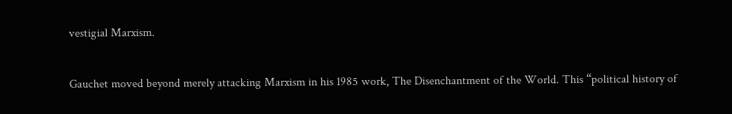vestigial Marxism.

Gauchet moved beyond merely attacking Marxism in his 1985 work, The Disenchantment of the World. This “political history of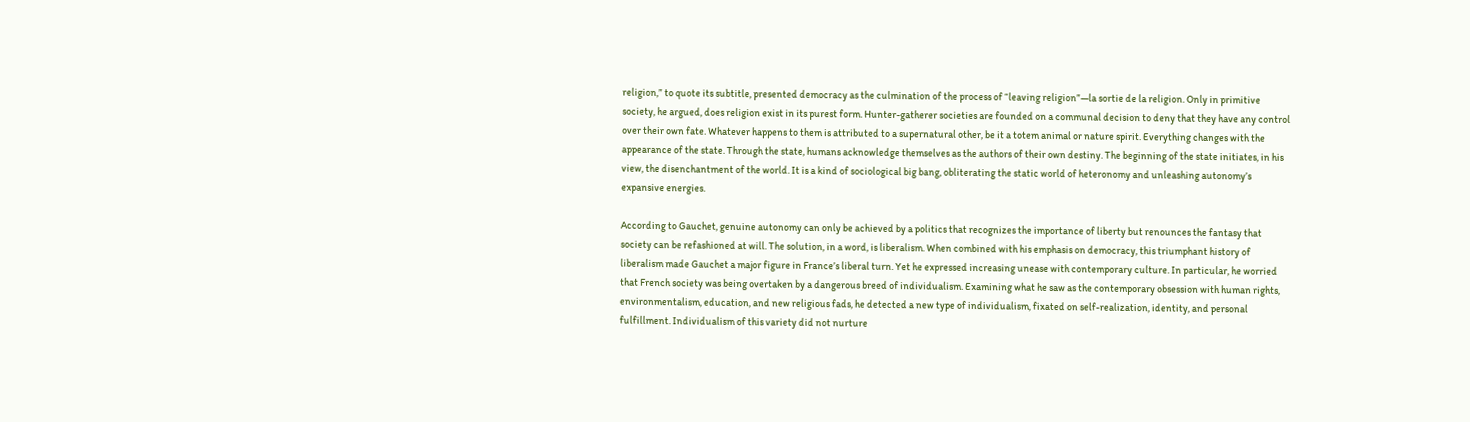religion,” to quote its subtitle, presented democracy as the culmination of the process of “leaving religion”—la sortie de la religion. Only in primitive society, he argued, does religion exist in its purest form. Hunter-gatherer societies are founded on a communal decision to deny that they have any control over their own fate. Whatever happens to them is attributed to a supernatural other, be it a totem animal or nature spirit. Everything changes with the appearance of the state. Through the state, humans acknowledge themselves as the authors of their own destiny. The beginning of the state initiates, in his view, the disenchantment of the world. It is a kind of sociological big bang, obliterating the static world of heteronomy and unleashing autonomy’s expansive energies.

According to Gauchet, genuine autonomy can only be achieved by a politics that recognizes the importance of liberty but renounces the fantasy that society can be refashioned at will. The solution, in a word, is liberalism. When combined with his emphasis on democracy, this triumphant history of liberalism made Gauchet a major figure in France’s liberal turn. Yet he expressed increasing unease with contemporary culture. In particular, he worried that French society was being overtaken by a dangerous breed of individualism. Examining what he saw as the contemporary obsession with human rights, environmentalism, education, and new religious fads, he detected a new type of individualism, fixated on self-realization, identity, and personal fulfillment. Individualism of this variety did not nurture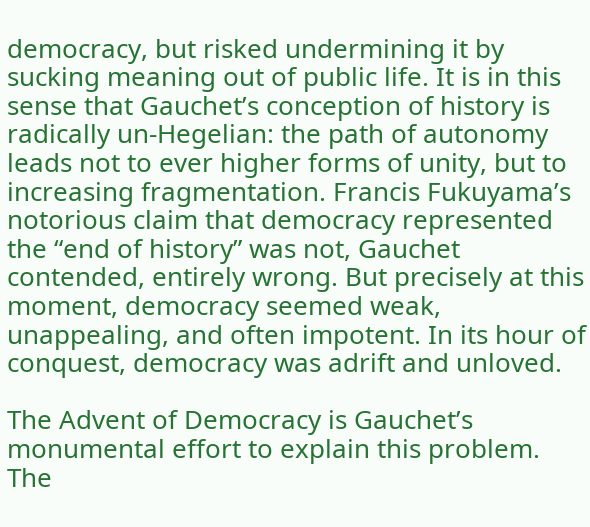democracy, but risked undermining it by sucking meaning out of public life. It is in this sense that Gauchet’s conception of history is radically un-Hegelian: the path of autonomy leads not to ever higher forms of unity, but to increasing fragmentation. Francis Fukuyama’s notorious claim that democracy represented the “end of history” was not, Gauchet contended, entirely wrong. But precisely at this moment, democracy seemed weak, unappealing, and often impotent. In its hour of conquest, democracy was adrift and unloved.

The Advent of Democracy is Gauchet’s monumental effort to explain this problem. The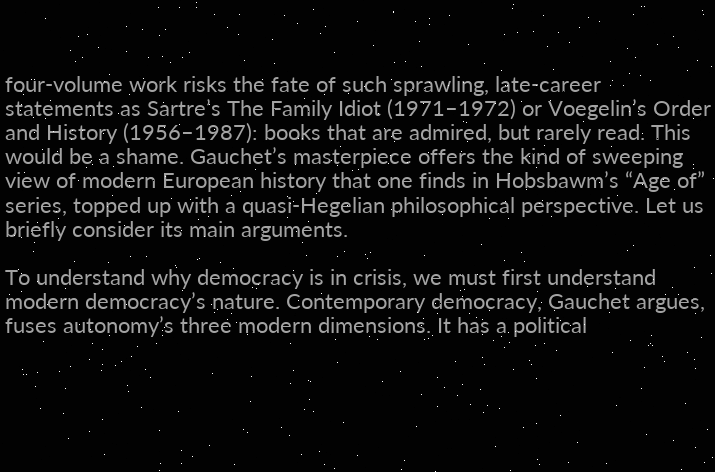four-volume work risks the fate of such sprawling, late-career statements as Sartre’s The Family Idiot (1971–1972) or Voegelin’s Order and History (1956–1987): books that are admired, but rarely read. This would be a shame. Gauchet’s masterpiece offers the kind of sweeping view of modern European history that one finds in Hobsbawm’s “Age of” series, topped up with a quasi-Hegelian philosophical perspective. Let us briefly consider its main arguments.

To understand why democracy is in crisis, we must first understand modern democracy’s nature. Contemporary democracy, Gauchet argues, fuses autonomy’s three modern dimensions. It has a political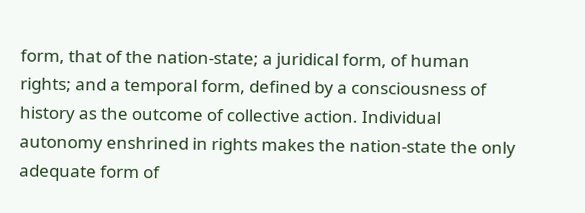form, that of the nation-state; a juridical form, of human rights; and a temporal form, defined by a consciousness of history as the outcome of collective action. Individual autonomy enshrined in rights makes the nation-state the only adequate form of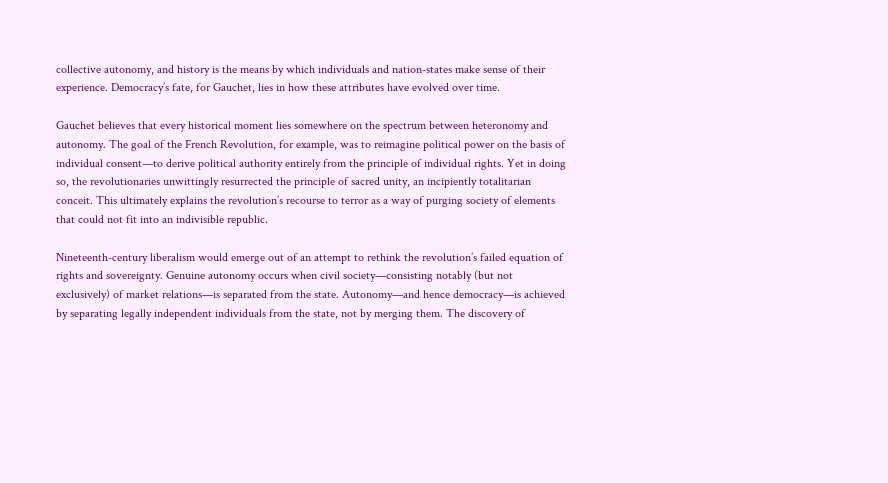collective autonomy, and history is the means by which individuals and nation-states make sense of their experience. Democracy’s fate, for Gauchet, lies in how these attributes have evolved over time.

Gauchet believes that every historical moment lies somewhere on the spectrum between heteronomy and autonomy. The goal of the French Revolution, for example, was to reimagine political power on the basis of individual consent—to derive political authority entirely from the principle of individual rights. Yet in doing so, the revolutionaries unwittingly resurrected the principle of sacred unity, an incipiently totalitarian conceit. This ultimately explains the revolution’s recourse to terror as a way of purging society of elements that could not fit into an indivisible republic.

Nineteenth-century liberalism would emerge out of an attempt to rethink the revolution’s failed equation of rights and sovereignty. Genuine autonomy occurs when civil society—consisting notably (but not exclusively) of market relations—is separated from the state. Autonomy—and hence democracy—is achieved by separating legally independent individuals from the state, not by merging them. The discovery of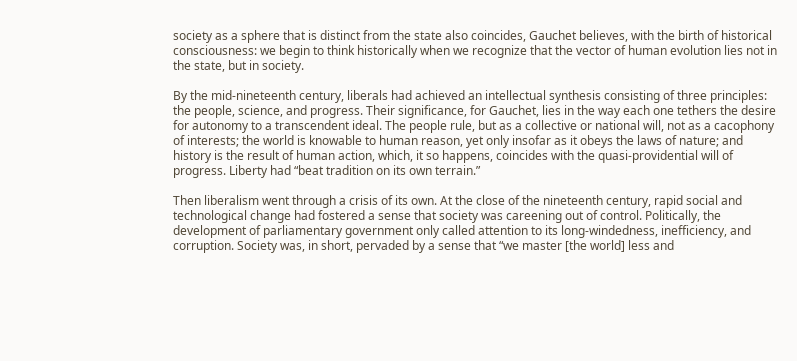society as a sphere that is distinct from the state also coincides, Gauchet believes, with the birth of historical consciousness: we begin to think historically when we recognize that the vector of human evolution lies not in the state, but in society.

By the mid-nineteenth century, liberals had achieved an intellectual synthesis consisting of three principles: the people, science, and progress. Their significance, for Gauchet, lies in the way each one tethers the desire for autonomy to a transcendent ideal. The people rule, but as a collective or national will, not as a cacophony of interests; the world is knowable to human reason, yet only insofar as it obeys the laws of nature; and history is the result of human action, which, it so happens, coincides with the quasi-providential will of progress. Liberty had “beat tradition on its own terrain.”

Then liberalism went through a crisis of its own. At the close of the nineteenth century, rapid social and technological change had fostered a sense that society was careening out of control. Politically, the development of parliamentary government only called attention to its long-windedness, inefficiency, and corruption. Society was, in short, pervaded by a sense that “we master [the world] less and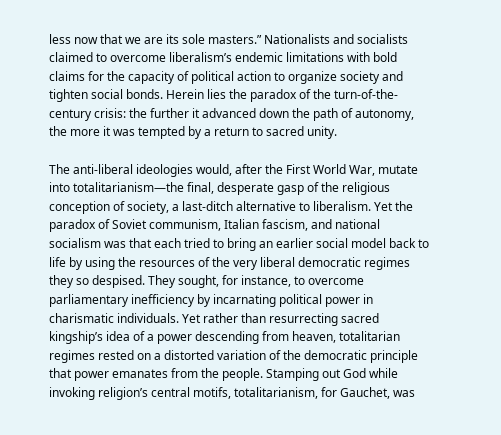less now that we are its sole masters.” Nationalists and socialists claimed to overcome liberalism’s endemic limitations with bold claims for the capacity of political action to organize society and tighten social bonds. Herein lies the paradox of the turn-of-the-century crisis: the further it advanced down the path of autonomy, the more it was tempted by a return to sacred unity.

The anti-liberal ideologies would, after the First World War, mutate into totalitarianism—the final, desperate gasp of the religious conception of society, a last-ditch alternative to liberalism. Yet the paradox of Soviet communism, Italian fascism, and national socialism was that each tried to bring an earlier social model back to life by using the resources of the very liberal democratic regimes they so despised. They sought, for instance, to overcome parliamentary inefficiency by incarnating political power in charismatic individuals. Yet rather than resurrecting sacred kingship’s idea of a power descending from heaven, totalitarian regimes rested on a distorted variation of the democratic principle that power emanates from the people. Stamping out God while invoking religion’s central motifs, totalitarianism, for Gauchet, was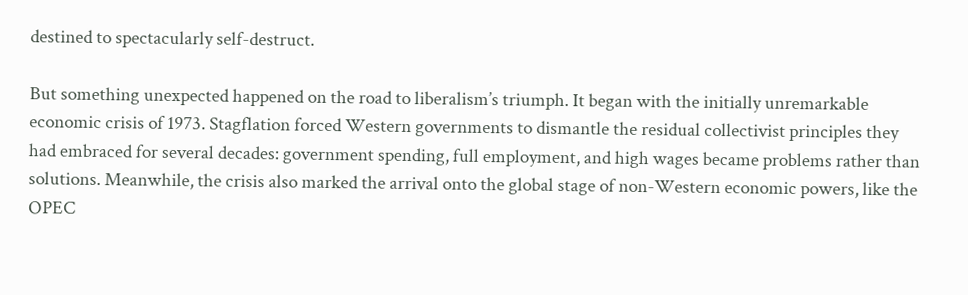destined to spectacularly self-destruct.

But something unexpected happened on the road to liberalism’s triumph. It began with the initially unremarkable economic crisis of 1973. Stagflation forced Western governments to dismantle the residual collectivist principles they had embraced for several decades: government spending, full employment, and high wages became problems rather than solutions. Meanwhile, the crisis also marked the arrival onto the global stage of non-Western economic powers, like the OPEC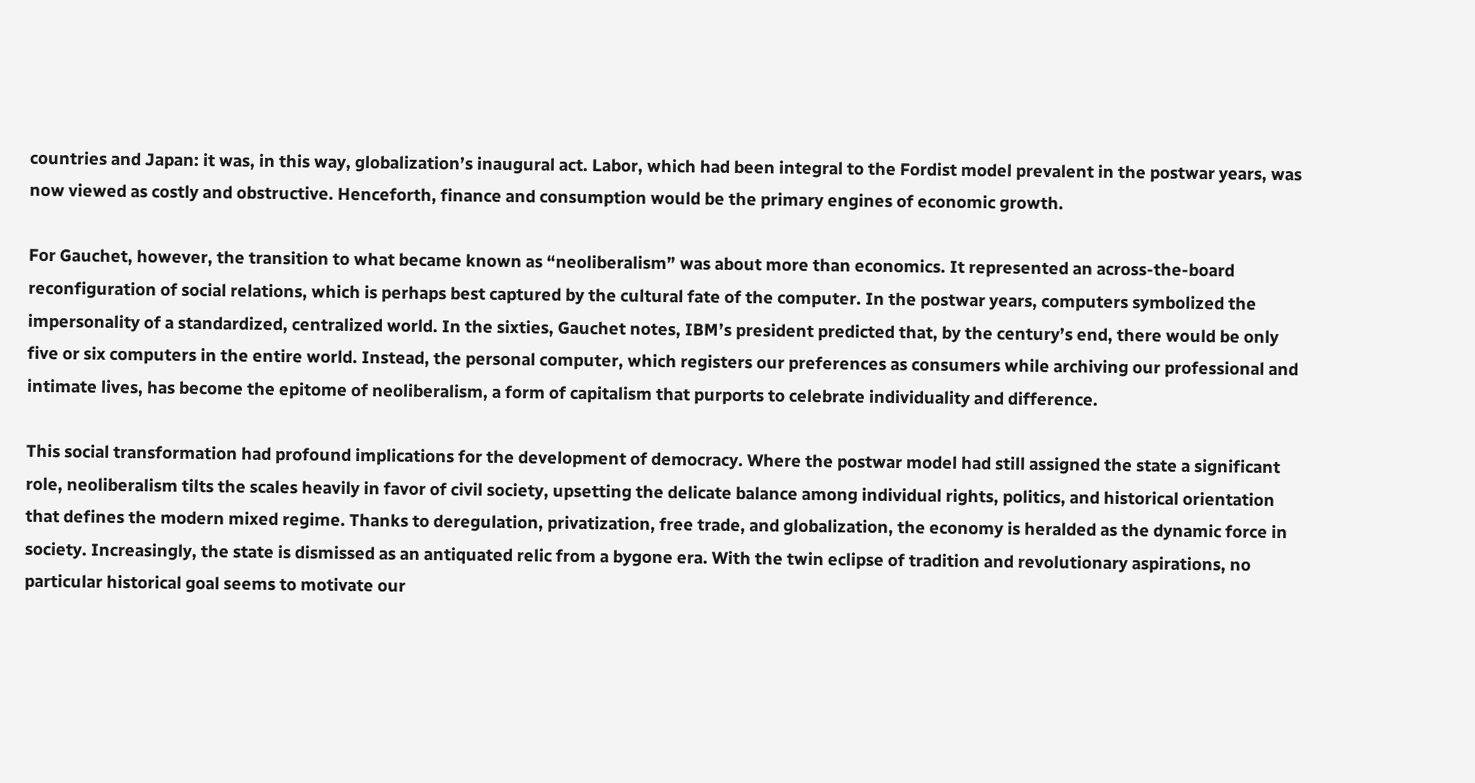countries and Japan: it was, in this way, globalization’s inaugural act. Labor, which had been integral to the Fordist model prevalent in the postwar years, was now viewed as costly and obstructive. Henceforth, finance and consumption would be the primary engines of economic growth.

For Gauchet, however, the transition to what became known as “neoliberalism” was about more than economics. It represented an across-the-board reconfiguration of social relations, which is perhaps best captured by the cultural fate of the computer. In the postwar years, computers symbolized the impersonality of a standardized, centralized world. In the sixties, Gauchet notes, IBM’s president predicted that, by the century’s end, there would be only five or six computers in the entire world. Instead, the personal computer, which registers our preferences as consumers while archiving our professional and intimate lives, has become the epitome of neoliberalism, a form of capitalism that purports to celebrate individuality and difference.

This social transformation had profound implications for the development of democracy. Where the postwar model had still assigned the state a significant role, neoliberalism tilts the scales heavily in favor of civil society, upsetting the delicate balance among individual rights, politics, and historical orientation that defines the modern mixed regime. Thanks to deregulation, privatization, free trade, and globalization, the economy is heralded as the dynamic force in society. Increasingly, the state is dismissed as an antiquated relic from a bygone era. With the twin eclipse of tradition and revolutionary aspirations, no particular historical goal seems to motivate our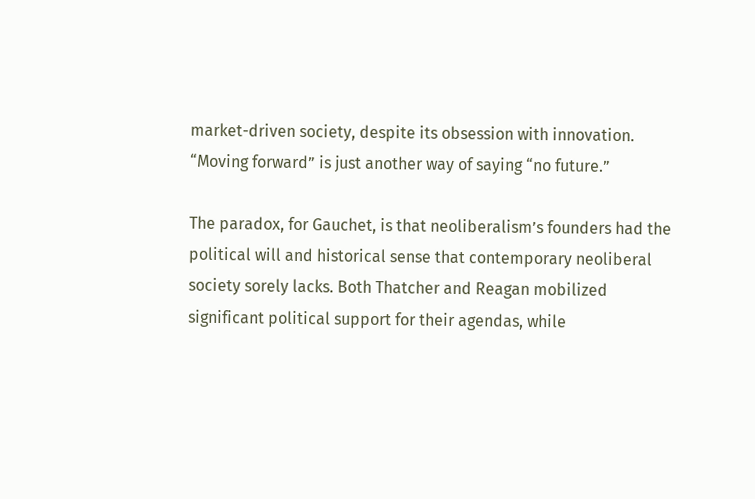market-driven society, despite its obsession with innovation. “Moving forward” is just another way of saying “no future.”

The paradox, for Gauchet, is that neoliberalism’s founders had the political will and historical sense that contemporary neoliberal society sorely lacks. Both Thatcher and Reagan mobilized significant political support for their agendas, while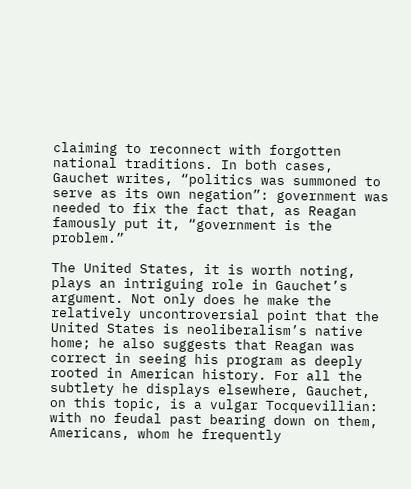claiming to reconnect with forgotten national traditions. In both cases, Gauchet writes, “politics was summoned to serve as its own negation”: government was needed to fix the fact that, as Reagan famously put it, “government is the problem.”

The United States, it is worth noting, plays an intriguing role in Gauchet’s argument. Not only does he make the relatively uncontroversial point that the United States is neoliberalism’s native home; he also suggests that Reagan was correct in seeing his program as deeply rooted in American history. For all the subtlety he displays elsewhere, Gauchet, on this topic, is a vulgar Tocquevillian: with no feudal past bearing down on them, Americans, whom he frequently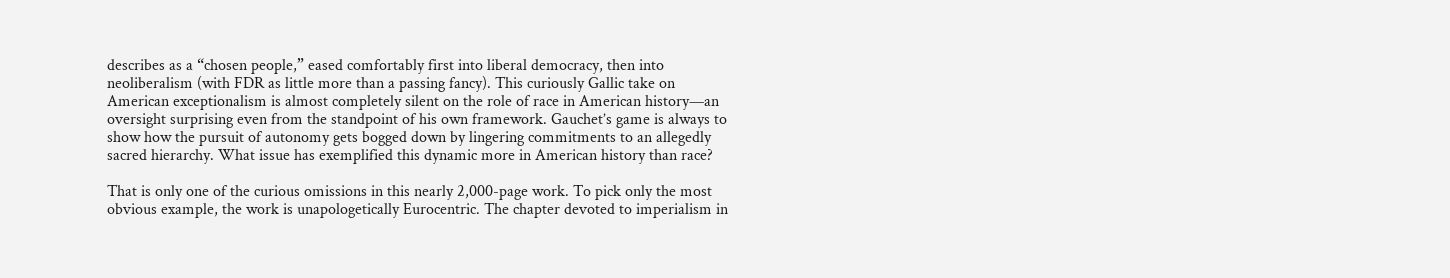describes as a “chosen people,” eased comfortably first into liberal democracy, then into neoliberalism (with FDR as little more than a passing fancy). This curiously Gallic take on American exceptionalism is almost completely silent on the role of race in American history—an oversight surprising even from the standpoint of his own framework. Gauchet’s game is always to show how the pursuit of autonomy gets bogged down by lingering commitments to an allegedly sacred hierarchy. What issue has exemplified this dynamic more in American history than race?

That is only one of the curious omissions in this nearly 2,000-page work. To pick only the most obvious example, the work is unapologetically Eurocentric. The chapter devoted to imperialism in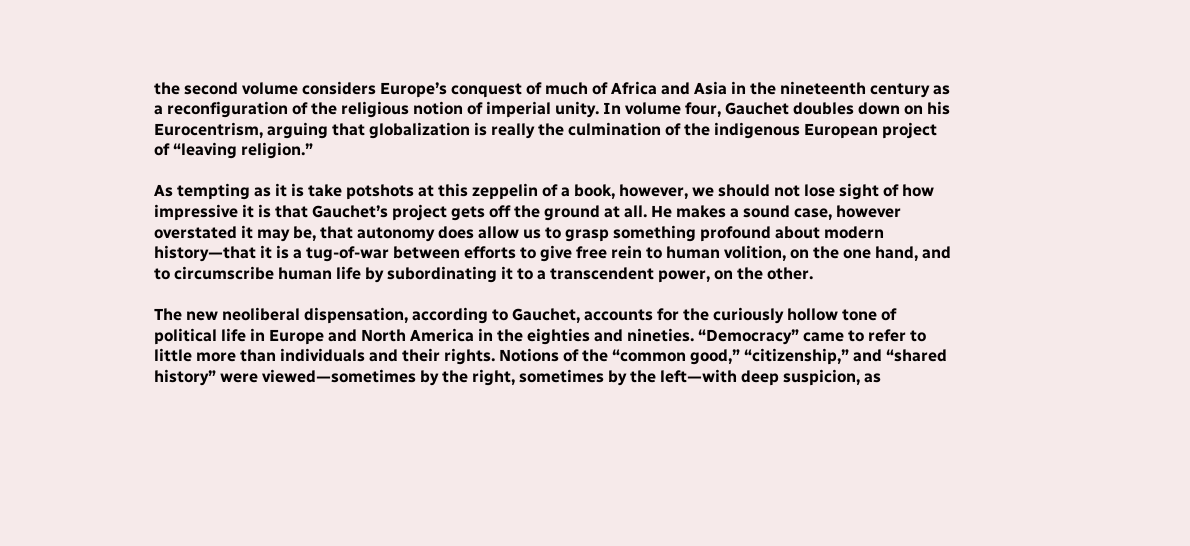the second volume considers Europe’s conquest of much of Africa and Asia in the nineteenth century as a reconfiguration of the religious notion of imperial unity. In volume four, Gauchet doubles down on his Eurocentrism, arguing that globalization is really the culmination of the indigenous European project of “leaving religion.”

As tempting as it is take potshots at this zeppelin of a book, however, we should not lose sight of how impressive it is that Gauchet’s project gets off the ground at all. He makes a sound case, however overstated it may be, that autonomy does allow us to grasp something profound about modern history—that it is a tug-of-war between efforts to give free rein to human volition, on the one hand, and to circumscribe human life by subordinating it to a transcendent power, on the other.

The new neoliberal dispensation, according to Gauchet, accounts for the curiously hollow tone of political life in Europe and North America in the eighties and nineties. “Democracy” came to refer to little more than individuals and their rights. Notions of the “common good,” “citizenship,” and “shared history” were viewed—sometimes by the right, sometimes by the left—with deep suspicion, as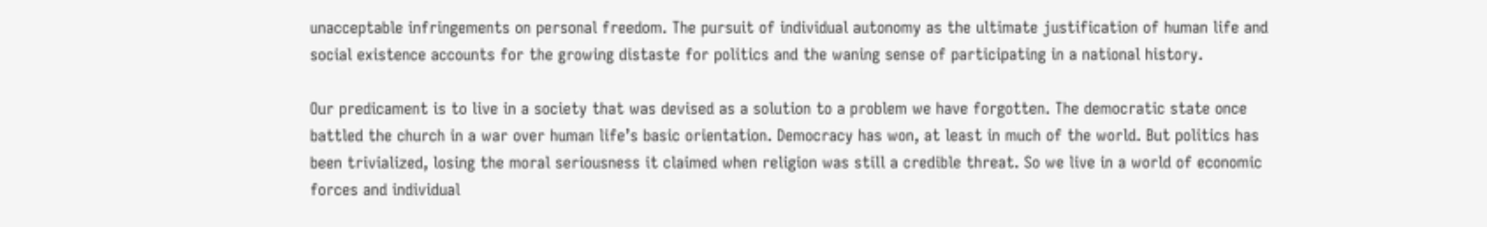unacceptable infringements on personal freedom. The pursuit of individual autonomy as the ultimate justification of human life and social existence accounts for the growing distaste for politics and the waning sense of participating in a national history.

Our predicament is to live in a society that was devised as a solution to a problem we have forgotten. The democratic state once battled the church in a war over human life’s basic orientation. Democracy has won, at least in much of the world. But politics has been trivialized, losing the moral seriousness it claimed when religion was still a credible threat. So we live in a world of economic forces and individual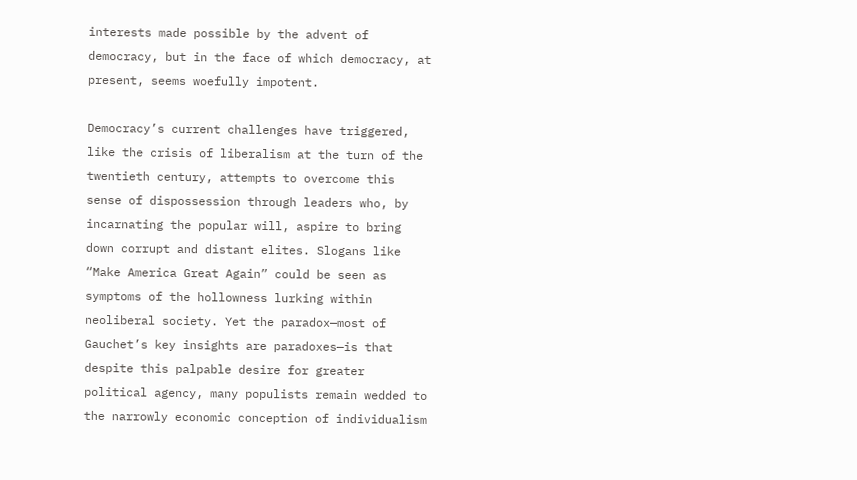interests made possible by the advent of democracy, but in the face of which democracy, at present, seems woefully impotent.

Democracy’s current challenges have triggered, like the crisis of liberalism at the turn of the twentieth century, attempts to overcome this sense of dispossession through leaders who, by incarnating the popular will, aspire to bring down corrupt and distant elites. Slogans like “Make America Great Again” could be seen as symptoms of the hollowness lurking within neoliberal society. Yet the paradox—most of Gauchet’s key insights are paradoxes—is that despite this palpable desire for greater political agency, many populists remain wedded to the narrowly economic conception of individualism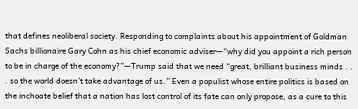that defines neoliberal society. Responding to complaints about his appointment of Goldman Sachs billionaire Gary Cohn as his chief economic adviser—“why did you appoint a rich person to be in charge of the economy?”—Trump said that we need “great, brilliant business minds . . . so the world doesn’t take advantage of us.” Even a populist whose entire politics is based on the inchoate belief that a nation has lost control of its fate can only propose, as a cure to this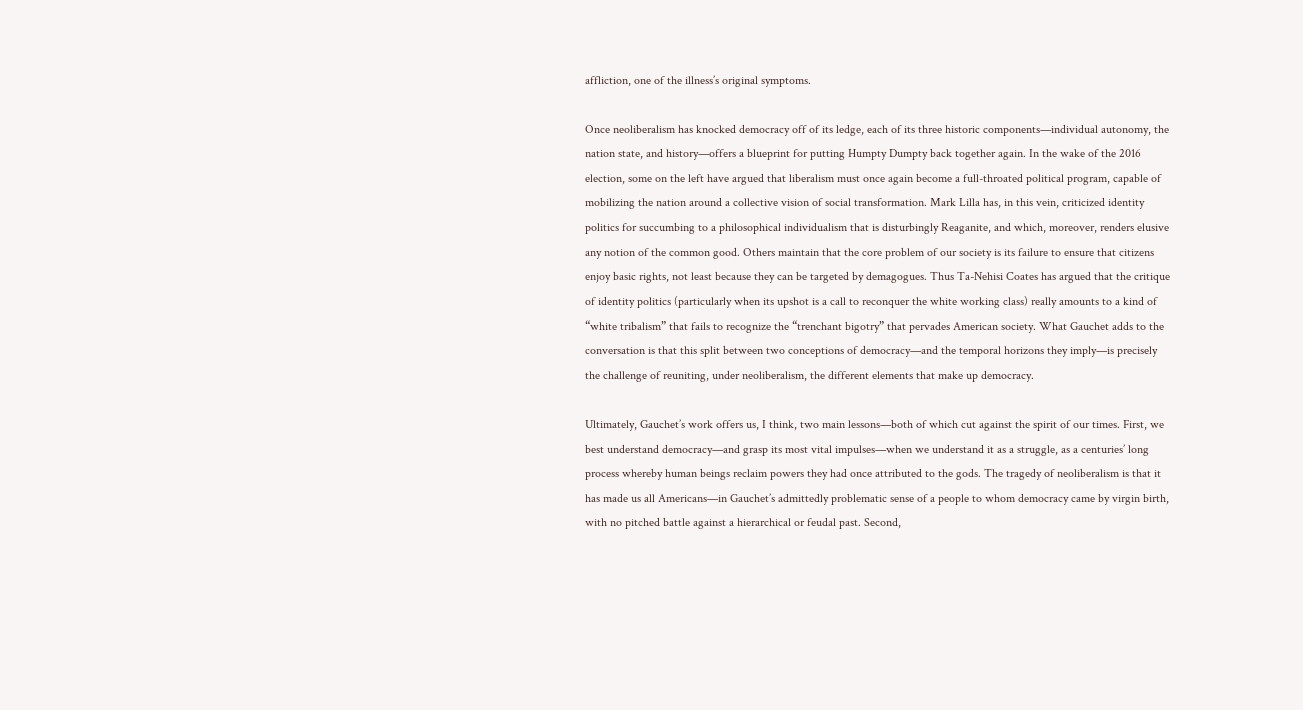affliction, one of the illness’s original symptoms.

Once neoliberalism has knocked democracy off of its ledge, each of its three historic components—individual autonomy, the nation state, and history—offers a blueprint for putting Humpty Dumpty back together again. In the wake of the 2016 election, some on the left have argued that liberalism must once again become a full-throated political program, capable of mobilizing the nation around a collective vision of social transformation. Mark Lilla has, in this vein, criticized identity politics for succumbing to a philosophical individualism that is disturbingly Reaganite, and which, moreover, renders elusive any notion of the common good. Others maintain that the core problem of our society is its failure to ensure that citizens enjoy basic rights, not least because they can be targeted by demagogues. Thus Ta-Nehisi Coates has argued that the critique of identity politics (particularly when its upshot is a call to reconquer the white working class) really amounts to a kind of “white tribalism” that fails to recognize the “trenchant bigotry” that pervades American society. What Gauchet adds to the conversation is that this split between two conceptions of democracy—and the temporal horizons they imply—is precisely the challenge of reuniting, under neoliberalism, the different elements that make up democracy.

Ultimately, Gauchet’s work offers us, I think, two main lessons—both of which cut against the spirit of our times. First, we best understand democracy—and grasp its most vital impulses—when we understand it as a struggle, as a centuries’ long process whereby human beings reclaim powers they had once attributed to the gods. The tragedy of neoliberalism is that it has made us all Americans—in Gauchet’s admittedly problematic sense of a people to whom democracy came by virgin birth, with no pitched battle against a hierarchical or feudal past. Second,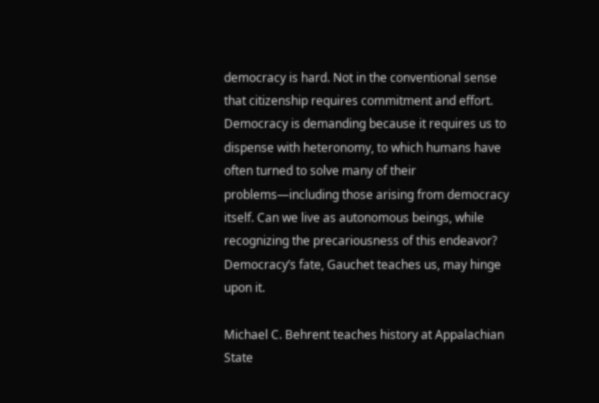democracy is hard. Not in the conventional sense that citizenship requires commitment and effort. Democracy is demanding because it requires us to dispense with heteronomy, to which humans have often turned to solve many of their problems—including those arising from democracy itself. Can we live as autonomous beings, while recognizing the precariousness of this endeavor? Democracy’s fate, Gauchet teaches us, may hinge upon it.

Michael C. Behrent teaches history at Appalachian State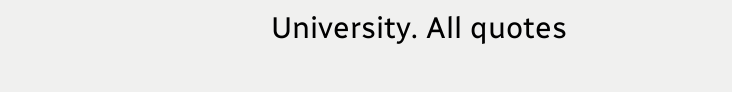University. All quotes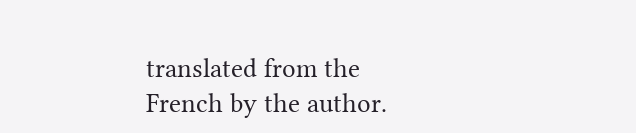translated from the French by the author.